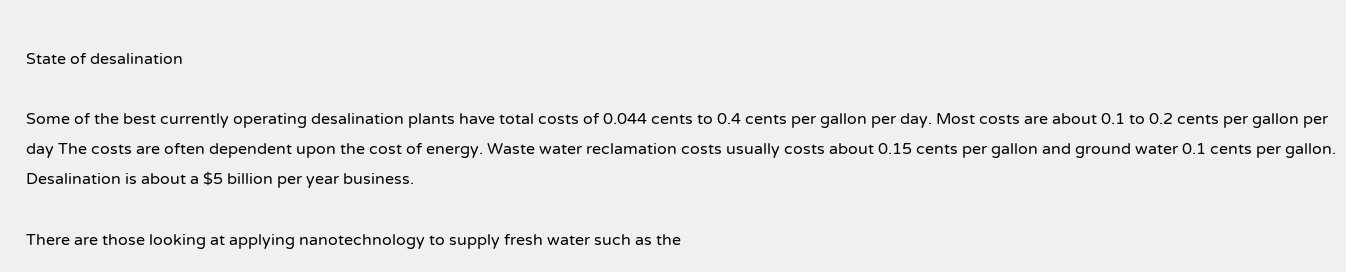State of desalination

Some of the best currently operating desalination plants have total costs of 0.044 cents to 0.4 cents per gallon per day. Most costs are about 0.1 to 0.2 cents per gallon per day The costs are often dependent upon the cost of energy. Waste water reclamation costs usually costs about 0.15 cents per gallon and ground water 0.1 cents per gallon. Desalination is about a $5 billion per year business.

There are those looking at applying nanotechnology to supply fresh water such as the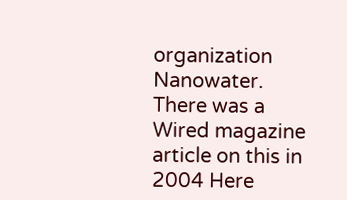organization Nanowater. There was a Wired magazine article on this in 2004 Here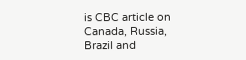is CBC article on Canada, Russia, Brazil and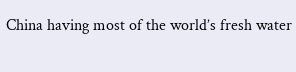China having most of the world’s fresh water